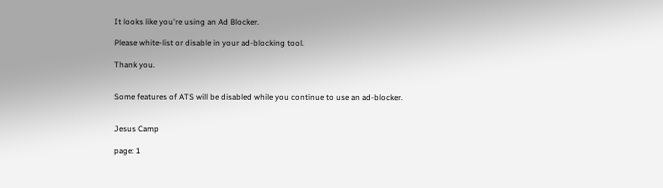It looks like you're using an Ad Blocker.

Please white-list or disable in your ad-blocking tool.

Thank you.


Some features of ATS will be disabled while you continue to use an ad-blocker.


Jesus Camp

page: 1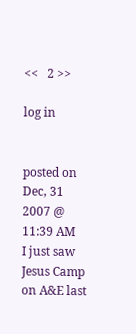<<   2 >>

log in


posted on Dec, 31 2007 @ 11:39 AM
I just saw Jesus Camp on A&E last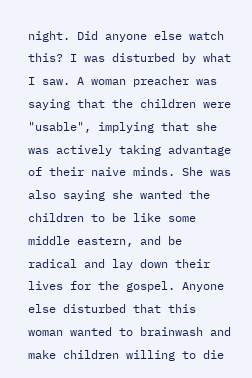night. Did anyone else watch this? I was disturbed by what I saw. A woman preacher was saying that the children were "usable", implying that she was actively taking advantage of their naive minds. She was also saying she wanted the children to be like some middle eastern, and be radical and lay down their lives for the gospel. Anyone else disturbed that this woman wanted to brainwash and make children willing to die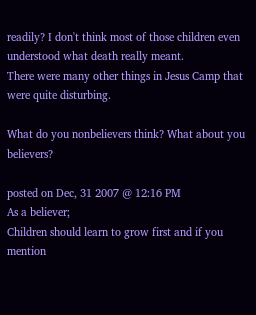readily? I don't think most of those children even understood what death really meant.
There were many other things in Jesus Camp that were quite disturbing.

What do you nonbelievers think? What about you believers?

posted on Dec, 31 2007 @ 12:16 PM
As a believer;
Children should learn to grow first and if you mention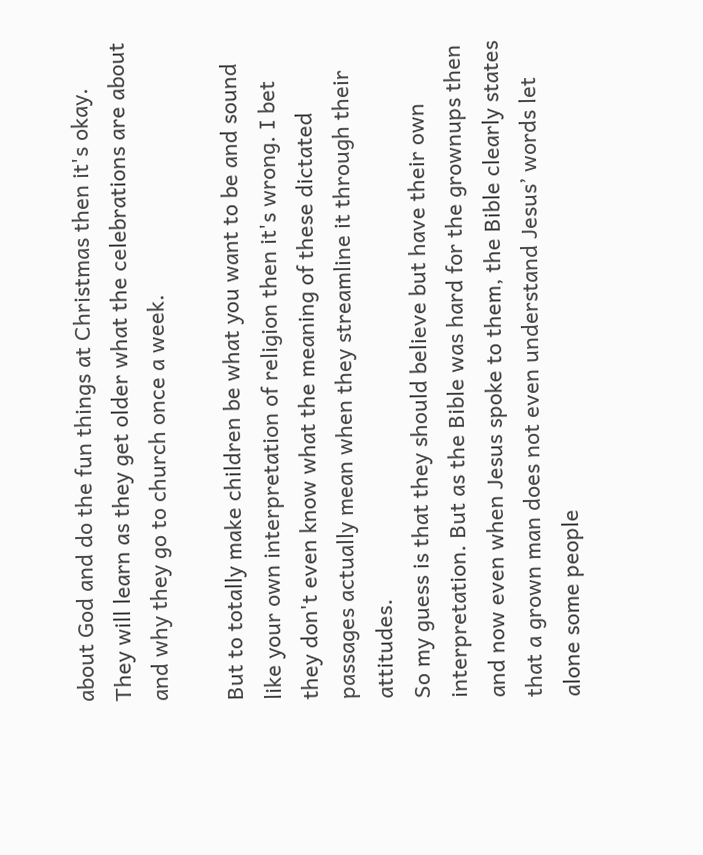about God and do the fun things at Christmas then it's okay. They will learn as they get older what the celebrations are about and why they go to church once a week.

But to totally make children be what you want to be and sound like your own interpretation of religion then it's wrong. I bet they don't even know what the meaning of these dictated passages actually mean when they streamline it through their attitudes.
So my guess is that they should believe but have their own interpretation. But as the Bible was hard for the grownups then and now even when Jesus spoke to them, the Bible clearly states that a grown man does not even understand Jesus’ words let alone some people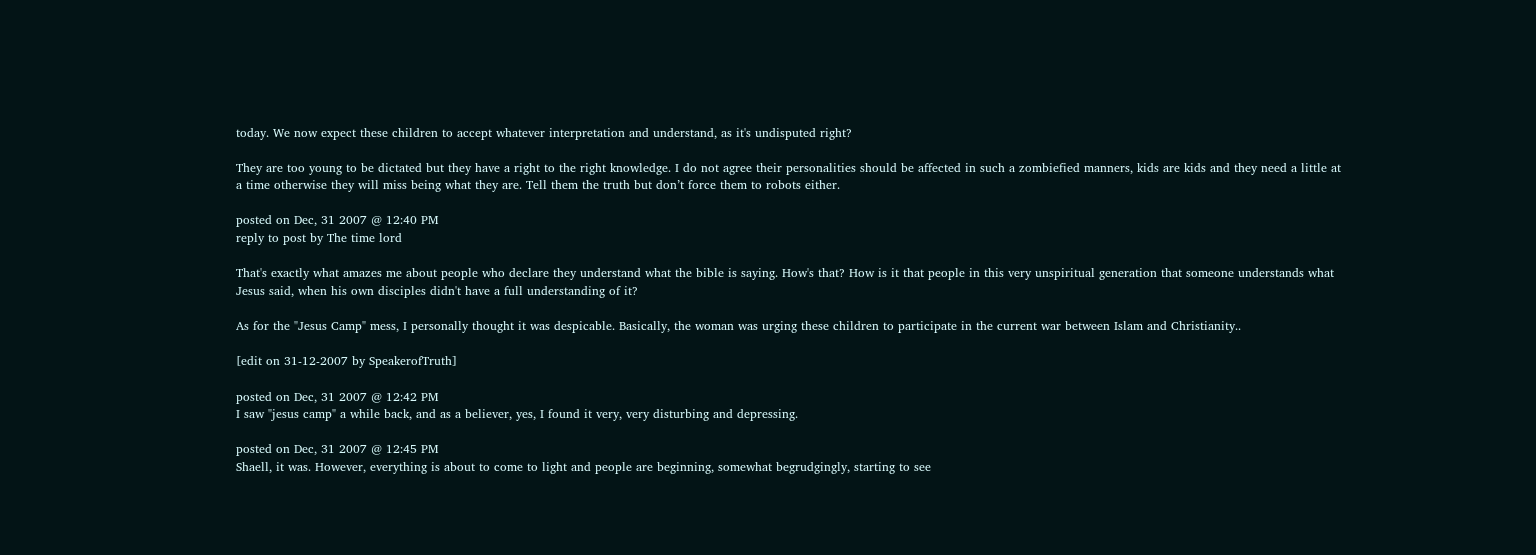today. We now expect these children to accept whatever interpretation and understand, as it's undisputed right?

They are too young to be dictated but they have a right to the right knowledge. I do not agree their personalities should be affected in such a zombiefied manners, kids are kids and they need a little at a time otherwise they will miss being what they are. Tell them the truth but don’t force them to robots either.

posted on Dec, 31 2007 @ 12:40 PM
reply to post by The time lord

That's exactly what amazes me about people who declare they understand what the bible is saying. How's that? How is it that people in this very unspiritual generation that someone understands what Jesus said, when his own disciples didn't have a full understanding of it?

As for the "Jesus Camp" mess, I personally thought it was despicable. Basically, the woman was urging these children to participate in the current war between Islam and Christianity..

[edit on 31-12-2007 by SpeakerofTruth]

posted on Dec, 31 2007 @ 12:42 PM
I saw "jesus camp" a while back, and as a believer, yes, I found it very, very disturbing and depressing.

posted on Dec, 31 2007 @ 12:45 PM
Shaell, it was. However, everything is about to come to light and people are beginning, somewhat begrudgingly, starting to see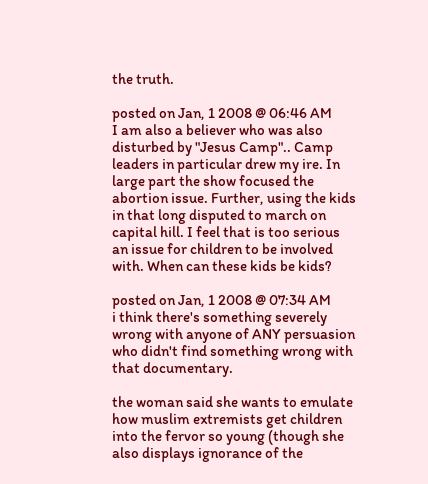the truth.

posted on Jan, 1 2008 @ 06:46 AM
I am also a believer who was also disturbed by "Jesus Camp".. Camp leaders in particular drew my ire. In large part the show focused the abortion issue. Further, using the kids in that long disputed to march on capital hill. I feel that is too serious an issue for children to be involved with. When can these kids be kids?

posted on Jan, 1 2008 @ 07:34 AM
i think there's something severely wrong with anyone of ANY persuasion who didn't find something wrong with that documentary.

the woman said she wants to emulate how muslim extremists get children into the fervor so young (though she also displays ignorance of the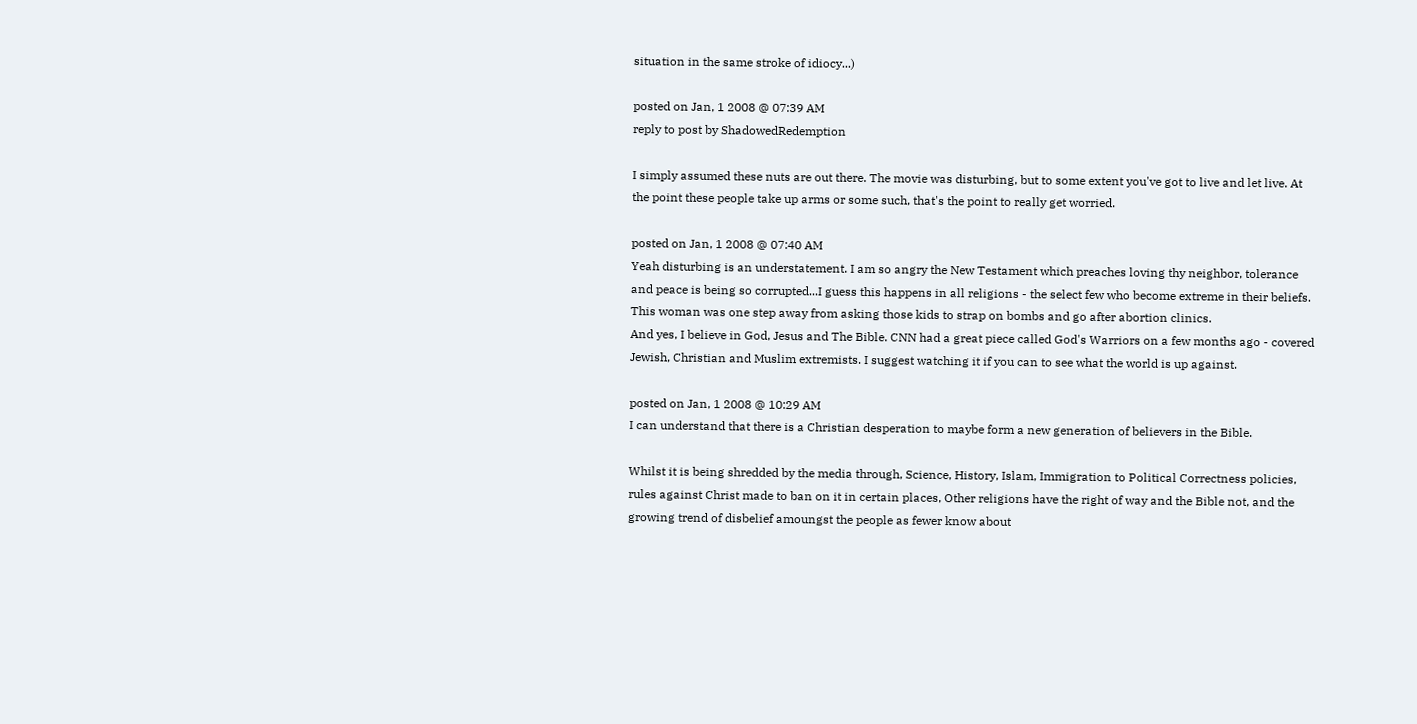situation in the same stroke of idiocy...)

posted on Jan, 1 2008 @ 07:39 AM
reply to post by ShadowedRedemption

I simply assumed these nuts are out there. The movie was disturbing, but to some extent you've got to live and let live. At the point these people take up arms or some such, that's the point to really get worried.

posted on Jan, 1 2008 @ 07:40 AM
Yeah disturbing is an understatement. I am so angry the New Testament which preaches loving thy neighbor, tolerance and peace is being so corrupted...I guess this happens in all religions - the select few who become extreme in their beliefs. This woman was one step away from asking those kids to strap on bombs and go after abortion clinics.
And yes, I believe in God, Jesus and The Bible. CNN had a great piece called God's Warriors on a few months ago - covered Jewish, Christian and Muslim extremists. I suggest watching it if you can to see what the world is up against.

posted on Jan, 1 2008 @ 10:29 AM
I can understand that there is a Christian desperation to maybe form a new generation of believers in the Bible.

Whilst it is being shredded by the media through, Science, History, Islam, Immigration to Political Correctness policies, rules against Christ made to ban on it in certain places, Other religions have the right of way and the Bible not, and the growing trend of disbelief amoungst the people as fewer know about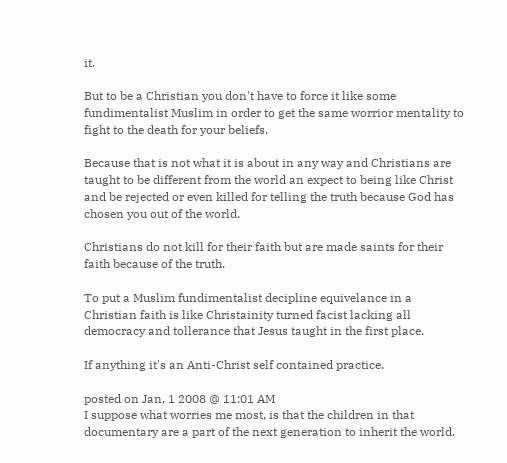it.

But to be a Christian you don't have to force it like some fundimentalist Muslim in order to get the same worrior mentality to fight to the death for your beliefs.

Because that is not what it is about in any way and Christians are taught to be different from the world an expect to being like Christ and be rejected or even killed for telling the truth because God has chosen you out of the world.

Christians do not kill for their faith but are made saints for their faith because of the truth.

To put a Muslim fundimentalist decipline equivelance in a Christian faith is like Christainity turned facist lacking all democracy and tollerance that Jesus taught in the first place.

If anything it's an Anti-Christ self contained practice.

posted on Jan, 1 2008 @ 11:01 AM
I suppose what worries me most, is that the children in that documentary are a part of the next generation to inherit the world.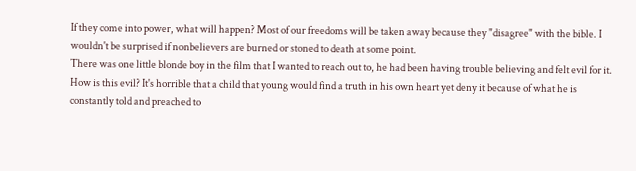If they come into power, what will happen? Most of our freedoms will be taken away because they "disagree" with the bible. I wouldn't be surprised if nonbelievers are burned or stoned to death at some point.
There was one little blonde boy in the film that I wanted to reach out to, he had been having trouble believing and felt evil for it. How is this evil? It's horrible that a child that young would find a truth in his own heart yet deny it because of what he is constantly told and preached to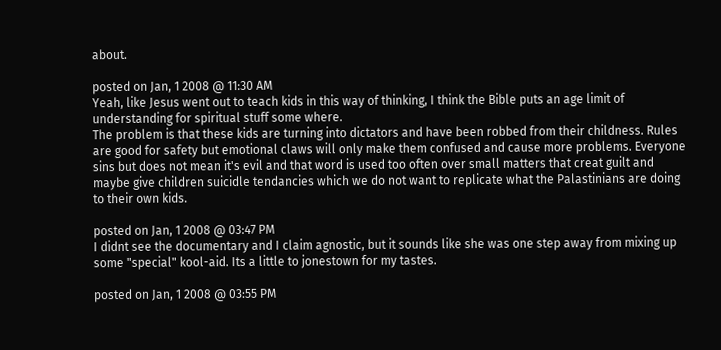about.

posted on Jan, 1 2008 @ 11:30 AM
Yeah, like Jesus went out to teach kids in this way of thinking, I think the Bible puts an age limit of understanding for spiritual stuff some where.
The problem is that these kids are turning into dictators and have been robbed from their childness. Rules are good for safety but emotional claws will only make them confused and cause more problems. Everyone sins but does not mean it's evil and that word is used too often over small matters that creat guilt and maybe give children suicidle tendancies which we do not want to replicate what the Palastinians are doing to their own kids.

posted on Jan, 1 2008 @ 03:47 PM
I didnt see the documentary and I claim agnostic, but it sounds like she was one step away from mixing up some "special" kool-aid. Its a little to jonestown for my tastes.

posted on Jan, 1 2008 @ 03:55 PM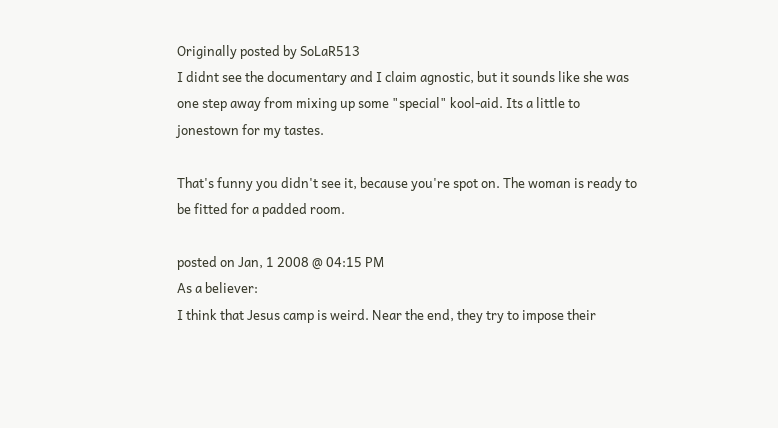Originally posted by SoLaR513
I didnt see the documentary and I claim agnostic, but it sounds like she was one step away from mixing up some "special" kool-aid. Its a little to jonestown for my tastes.

That's funny you didn't see it, because you're spot on. The woman is ready to be fitted for a padded room.

posted on Jan, 1 2008 @ 04:15 PM
As a believer:
I think that Jesus camp is weird. Near the end, they try to impose their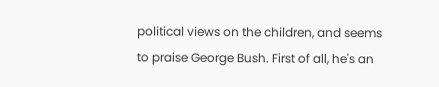political views on the children, and seems to praise George Bush. First of all, he's an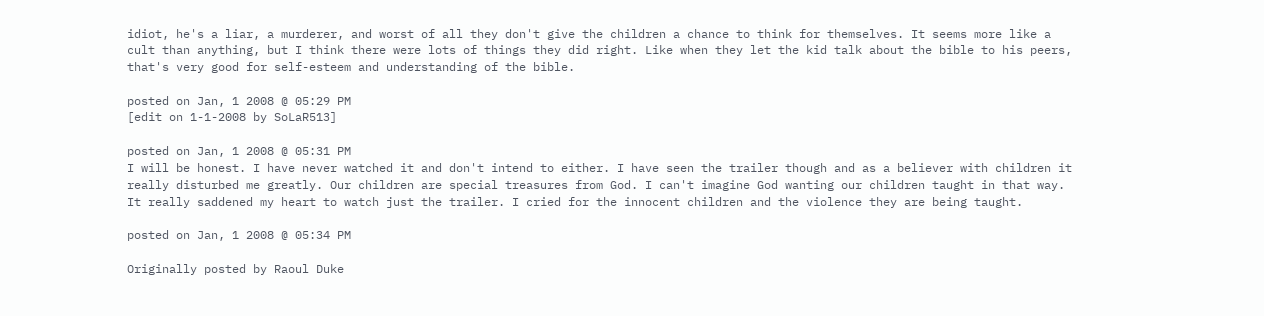idiot, he's a liar, a murderer, and worst of all they don't give the children a chance to think for themselves. It seems more like a cult than anything, but I think there were lots of things they did right. Like when they let the kid talk about the bible to his peers, that's very good for self-esteem and understanding of the bible.

posted on Jan, 1 2008 @ 05:29 PM
[edit on 1-1-2008 by SoLaR513]

posted on Jan, 1 2008 @ 05:31 PM
I will be honest. I have never watched it and don't intend to either. I have seen the trailer though and as a believer with children it really disturbed me greatly. Our children are special treasures from God. I can't imagine God wanting our children taught in that way. It really saddened my heart to watch just the trailer. I cried for the innocent children and the violence they are being taught.

posted on Jan, 1 2008 @ 05:34 PM

Originally posted by Raoul Duke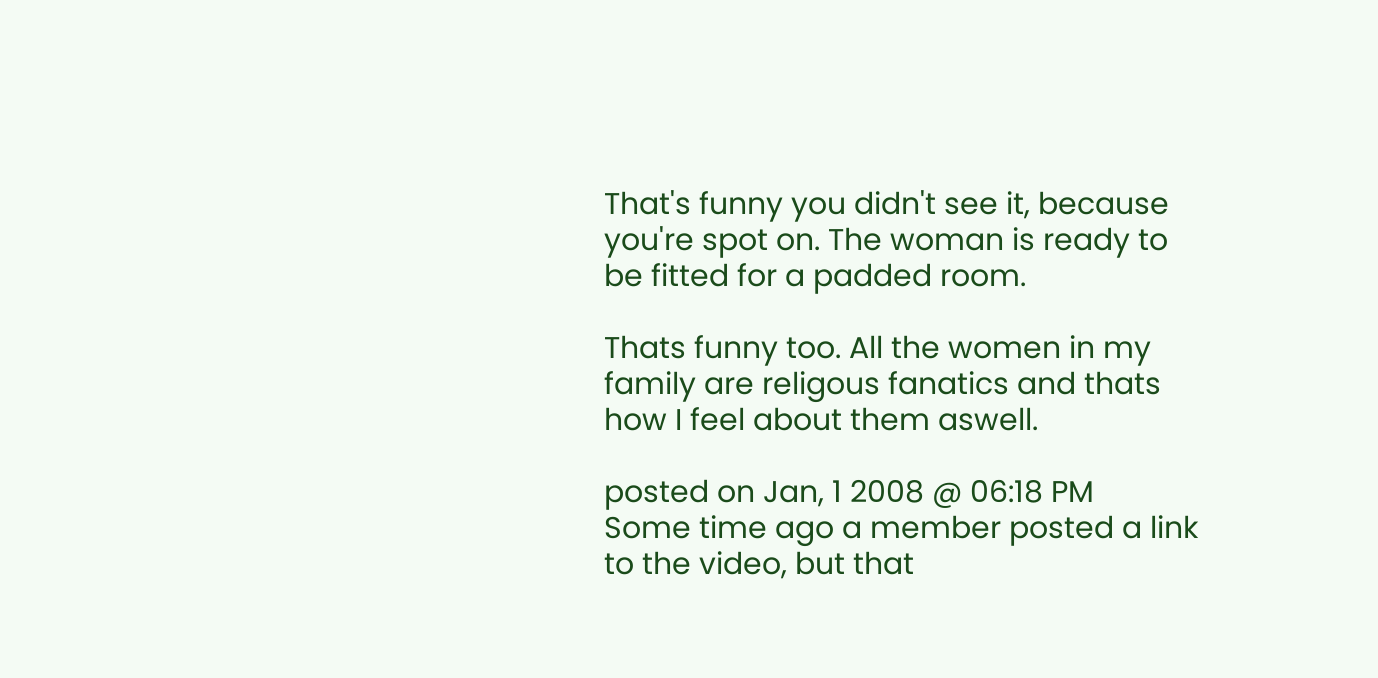That's funny you didn't see it, because you're spot on. The woman is ready to be fitted for a padded room.

Thats funny too. All the women in my family are religous fanatics and thats how I feel about them aswell.

posted on Jan, 1 2008 @ 06:18 PM
Some time ago a member posted a link to the video, but that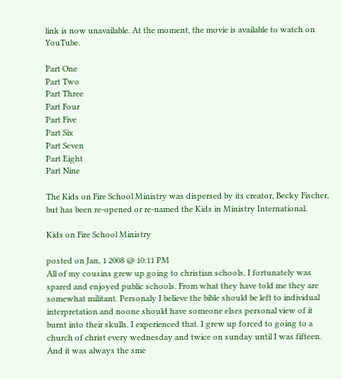link is now unavailable. At the moment, the movie is available to watch on YouTube.

Part One
Part Two
Part Three
Part Four
Part Five
Part Six
Part Seven
Part Eight
Part Nine

The Kids on Fire School Ministry was dispersed by its creator, Becky Fischer, but has been re-opened or re-named the Kids in Ministry International.

Kids on Fire School Ministry

posted on Jan, 1 2008 @ 10:11 PM
All of my cousins grew up going to christian schools, I fortunately was spared and enjoyed public schools. From what they have told me they are somewhat militant. Personaly I believe the bible should be left to individual interpretation and noone should have someone elses personal view of it burnt into their skulls. I experienced that. I grew up forced to going to a church of christ every wednesday and twice on sunday until I was fifteen. And it was always the sme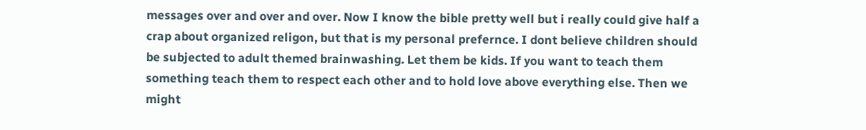messages over and over and over. Now I know the bible pretty well but i really could give half a crap about organized religon, but that is my personal prefernce. I dont believe children should be subjected to adult themed brainwashing. Let them be kids. If you want to teach them something teach them to respect each other and to hold love above everything else. Then we might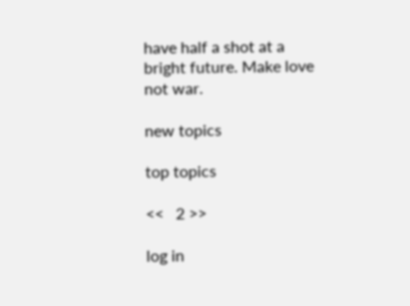have half a shot at a bright future. Make love not war.

new topics

top topics

<<   2 >>

log in